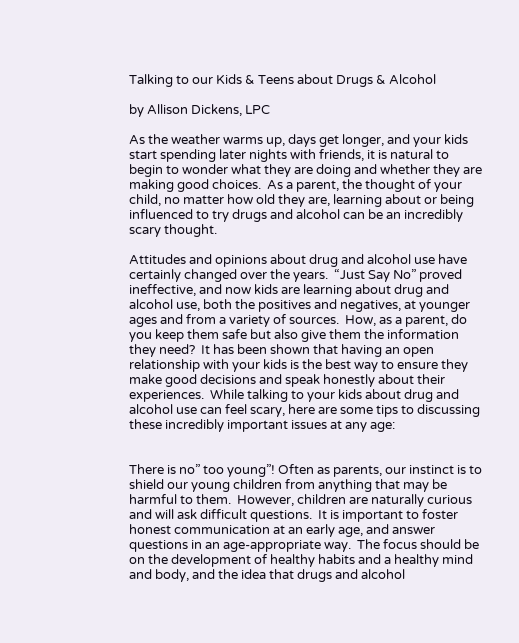Talking to our Kids & Teens about Drugs & Alcohol

by Allison Dickens, LPC

As the weather warms up, days get longer, and your kids start spending later nights with friends, it is natural to begin to wonder what they are doing and whether they are making good choices.  As a parent, the thought of your child, no matter how old they are, learning about or being influenced to try drugs and alcohol can be an incredibly scary thought.

Attitudes and opinions about drug and alcohol use have certainly changed over the years.  “Just Say No” proved ineffective, and now kids are learning about drug and alcohol use, both the positives and negatives, at younger ages and from a variety of sources.  How, as a parent, do you keep them safe but also give them the information they need?  It has been shown that having an open relationship with your kids is the best way to ensure they make good decisions and speak honestly about their experiences.  While talking to your kids about drug and alcohol use can feel scary, here are some tips to discussing these incredibly important issues at any age:


There is no” too young”! Often as parents, our instinct is to shield our young children from anything that may be harmful to them.  However, children are naturally curious and will ask difficult questions.  It is important to foster honest communication at an early age, and answer questions in an age-appropriate way.  The focus should be on the development of healthy habits and a healthy mind and body, and the idea that drugs and alcohol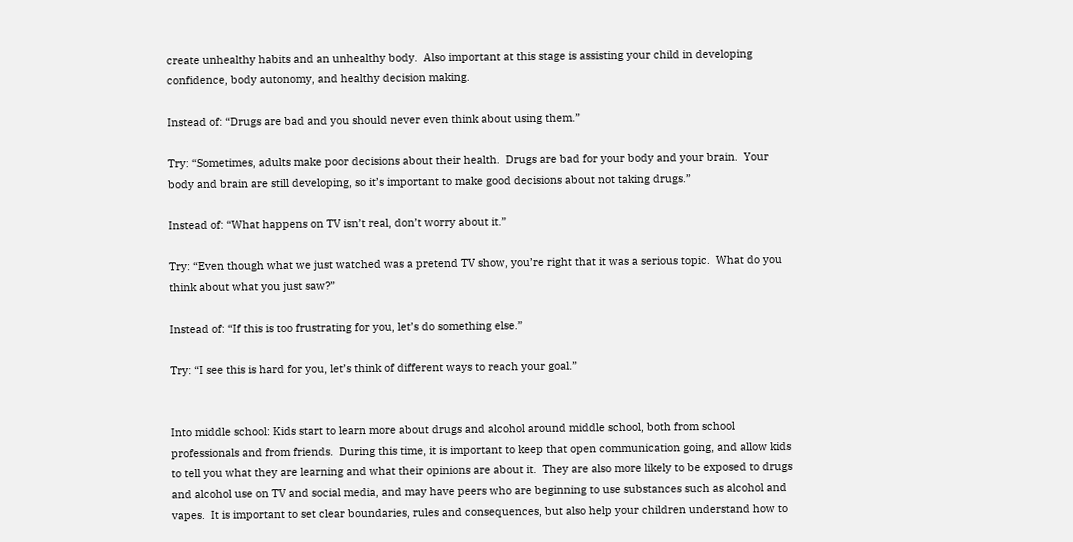create unhealthy habits and an unhealthy body.  Also important at this stage is assisting your child in developing confidence, body autonomy, and healthy decision making.

Instead of: “Drugs are bad and you should never even think about using them.”

Try: “Sometimes, adults make poor decisions about their health.  Drugs are bad for your body and your brain.  Your body and brain are still developing, so it’s important to make good decisions about not taking drugs.”

Instead of: “What happens on TV isn’t real, don’t worry about it.”

Try: “Even though what we just watched was a pretend TV show, you’re right that it was a serious topic.  What do you think about what you just saw?”

Instead of: “If this is too frustrating for you, let’s do something else.”

Try: “I see this is hard for you, let’s think of different ways to reach your goal.”


Into middle school: Kids start to learn more about drugs and alcohol around middle school, both from school professionals and from friends.  During this time, it is important to keep that open communication going, and allow kids to tell you what they are learning and what their opinions are about it.  They are also more likely to be exposed to drugs and alcohol use on TV and social media, and may have peers who are beginning to use substances such as alcohol and vapes.  It is important to set clear boundaries, rules and consequences, but also help your children understand how to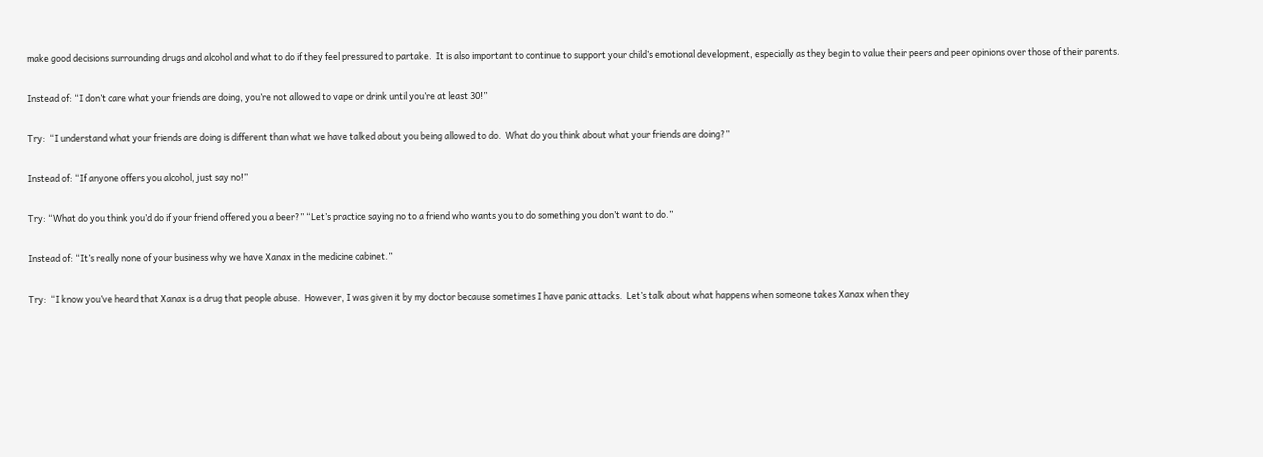make good decisions surrounding drugs and alcohol and what to do if they feel pressured to partake.  It is also important to continue to support your child’s emotional development, especially as they begin to value their peers and peer opinions over those of their parents.

Instead of: “I don’t care what your friends are doing, you’re not allowed to vape or drink until you’re at least 30!”

Try:  “I understand what your friends are doing is different than what we have talked about you being allowed to do.  What do you think about what your friends are doing?”

Instead of: “If anyone offers you alcohol, just say no!”

Try: “What do you think you’d do if your friend offered you a beer?” “Let’s practice saying no to a friend who wants you to do something you don’t want to do.”

Instead of: “It’s really none of your business why we have Xanax in the medicine cabinet.”

Try:  “I know you’ve heard that Xanax is a drug that people abuse.  However, I was given it by my doctor because sometimes I have panic attacks.  Let’s talk about what happens when someone takes Xanax when they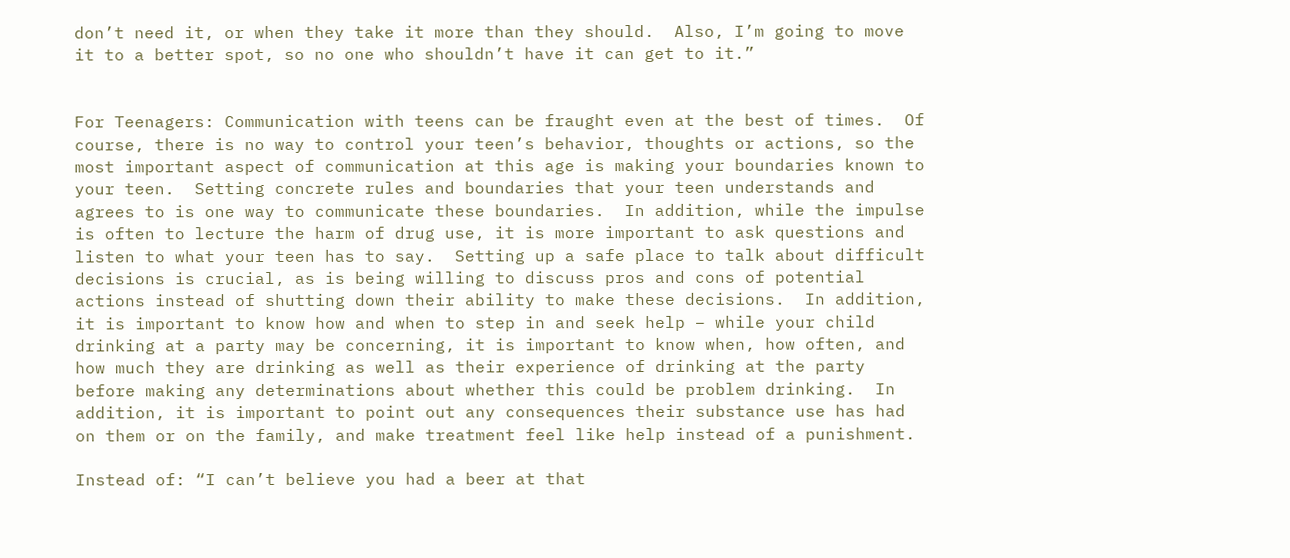don’t need it, or when they take it more than they should.  Also, I’m going to move it to a better spot, so no one who shouldn’t have it can get to it.”


For Teenagers: Communication with teens can be fraught even at the best of times.  Of course, there is no way to control your teen’s behavior, thoughts or actions, so the most important aspect of communication at this age is making your boundaries known to your teen.  Setting concrete rules and boundaries that your teen understands and agrees to is one way to communicate these boundaries.  In addition, while the impulse is often to lecture the harm of drug use, it is more important to ask questions and listen to what your teen has to say.  Setting up a safe place to talk about difficult decisions is crucial, as is being willing to discuss pros and cons of potential actions instead of shutting down their ability to make these decisions.  In addition, it is important to know how and when to step in and seek help – while your child drinking at a party may be concerning, it is important to know when, how often, and how much they are drinking as well as their experience of drinking at the party before making any determinations about whether this could be problem drinking.  In addition, it is important to point out any consequences their substance use has had on them or on the family, and make treatment feel like help instead of a punishment.

Instead of: “I can’t believe you had a beer at that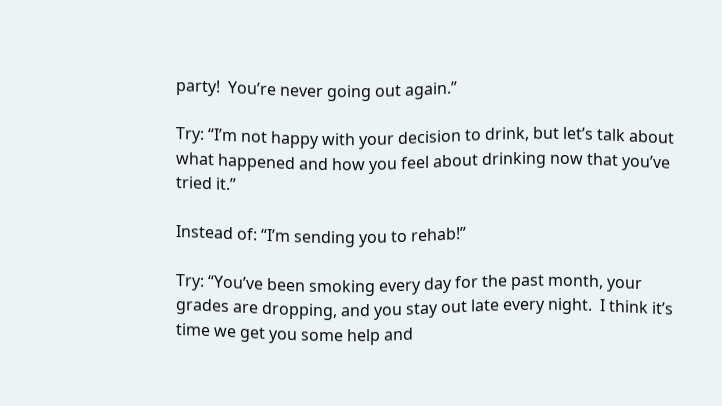party!  You’re never going out again.”

Try: “I’m not happy with your decision to drink, but let’s talk about what happened and how you feel about drinking now that you’ve tried it.”

Instead of: “I’m sending you to rehab!”

Try: “You’ve been smoking every day for the past month, your grades are dropping, and you stay out late every night.  I think it’s time we get you some help and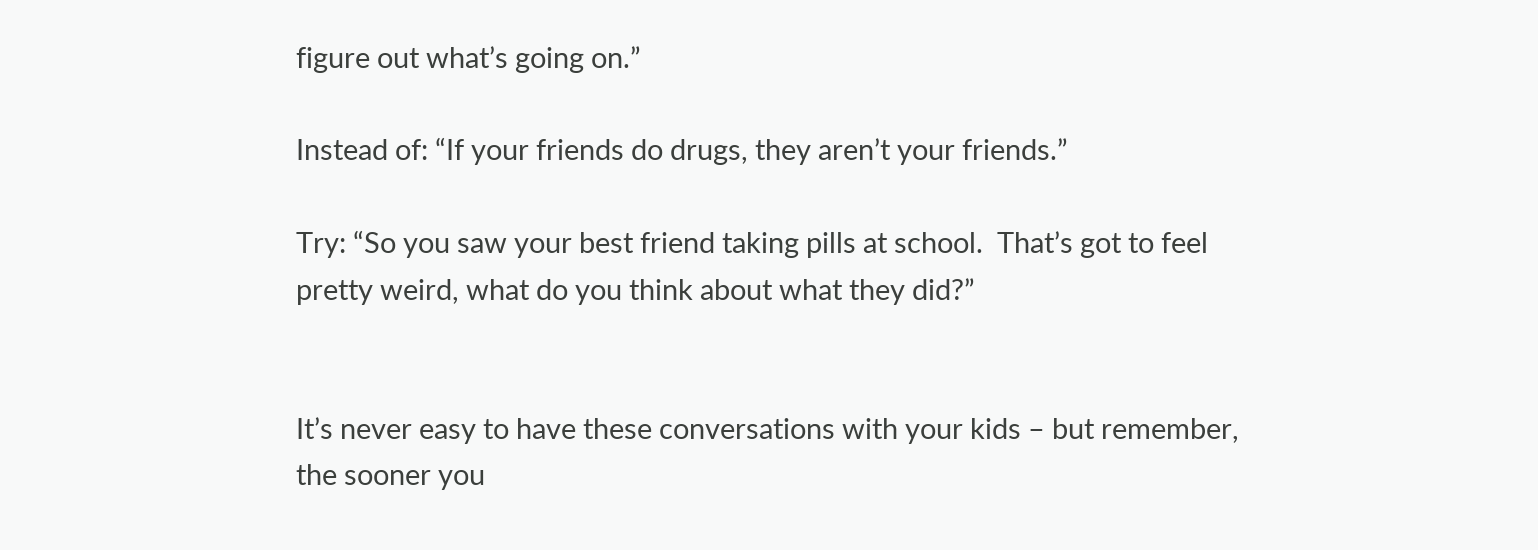figure out what’s going on.”

Instead of: “If your friends do drugs, they aren’t your friends.”

Try: “So you saw your best friend taking pills at school.  That’s got to feel pretty weird, what do you think about what they did?”


It’s never easy to have these conversations with your kids – but remember, the sooner you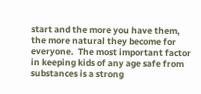start and the more you have them, the more natural they become for everyone.  The most important factor in keeping kids of any age safe from substances is a strong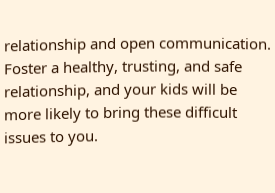relationship and open communication.  Foster a healthy, trusting, and safe relationship, and your kids will be more likely to bring these difficult issues to you.